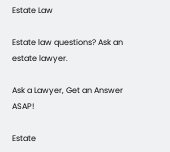Estate Law

Estate law questions? Ask an estate lawyer.

Ask a Lawyer, Get an Answer ASAP!

Estate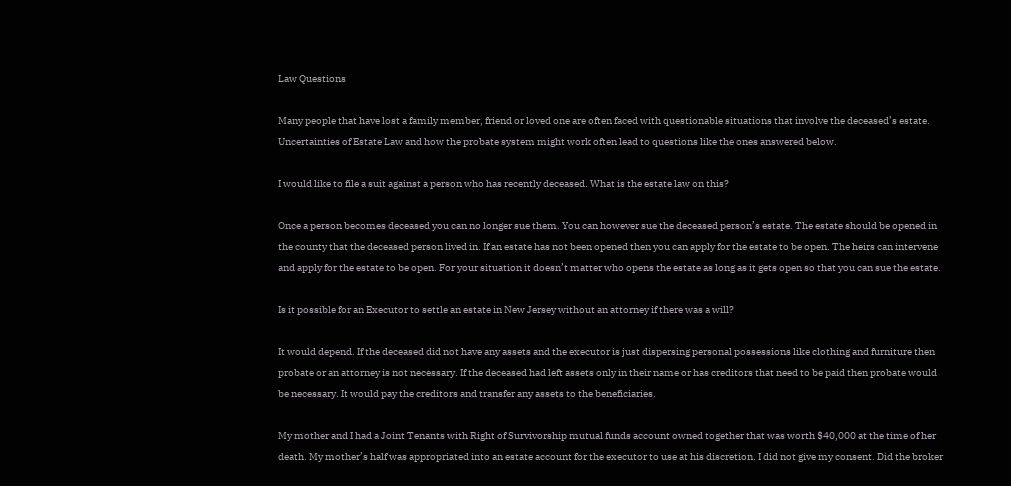Law Questions

Many people that have lost a family member, friend or loved one are often faced with questionable situations that involve the deceased’s estate. Uncertainties of Estate Law and how the probate system might work often lead to questions like the ones answered below.

I would like to file a suit against a person who has recently deceased. What is the estate law on this?

Once a person becomes deceased you can no longer sue them. You can however sue the deceased person’s estate. The estate should be opened in the county that the deceased person lived in. If an estate has not been opened then you can apply for the estate to be open. The heirs can intervene and apply for the estate to be open. For your situation it doesn’t matter who opens the estate as long as it gets open so that you can sue the estate.

Is it possible for an Executor to settle an estate in New Jersey without an attorney if there was a will?

It would depend. If the deceased did not have any assets and the executor is just dispersing personal possessions like clothing and furniture then probate or an attorney is not necessary. If the deceased had left assets only in their name or has creditors that need to be paid then probate would be necessary. It would pay the creditors and transfer any assets to the beneficiaries.

My mother and I had a Joint Tenants with Right of Survivorship mutual funds account owned together that was worth $40,000 at the time of her death. My mother’s half was appropriated into an estate account for the executor to use at his discretion. I did not give my consent. Did the broker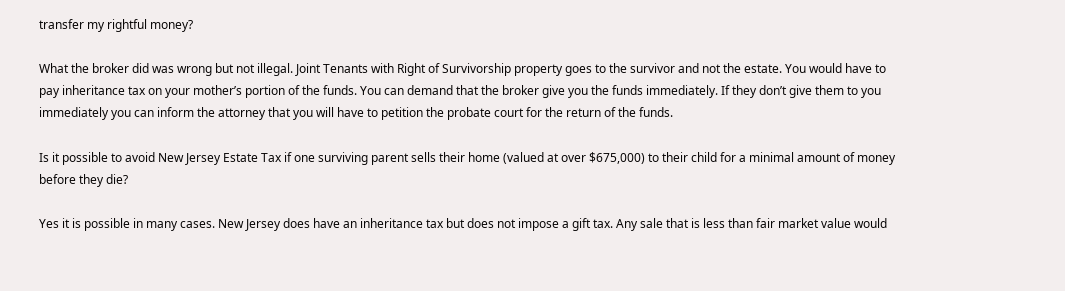transfer my rightful money?

What the broker did was wrong but not illegal. Joint Tenants with Right of Survivorship property goes to the survivor and not the estate. You would have to pay inheritance tax on your mother’s portion of the funds. You can demand that the broker give you the funds immediately. If they don’t give them to you immediately you can inform the attorney that you will have to petition the probate court for the return of the funds.

Is it possible to avoid New Jersey Estate Tax if one surviving parent sells their home (valued at over $675,000) to their child for a minimal amount of money before they die?

Yes it is possible in many cases. New Jersey does have an inheritance tax but does not impose a gift tax. Any sale that is less than fair market value would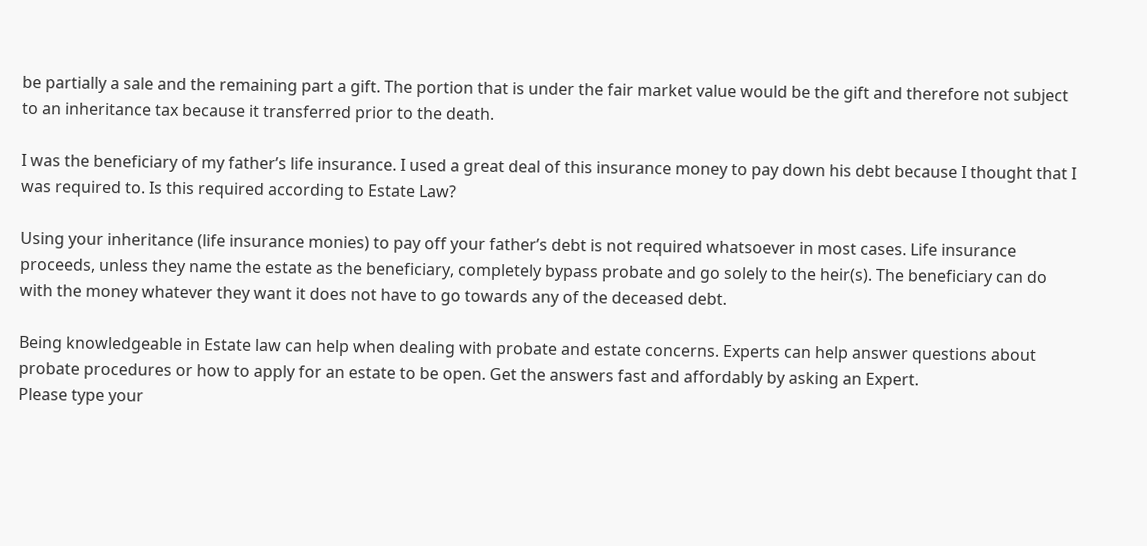be partially a sale and the remaining part a gift. The portion that is under the fair market value would be the gift and therefore not subject to an inheritance tax because it transferred prior to the death.

I was the beneficiary of my father’s life insurance. I used a great deal of this insurance money to pay down his debt because I thought that I was required to. Is this required according to Estate Law?

Using your inheritance (life insurance monies) to pay off your father’s debt is not required whatsoever in most cases. Life insurance proceeds, unless they name the estate as the beneficiary, completely bypass probate and go solely to the heir(s). The beneficiary can do with the money whatever they want it does not have to go towards any of the deceased debt.

Being knowledgeable in Estate law can help when dealing with probate and estate concerns. Experts can help answer questions about probate procedures or how to apply for an estate to be open. Get the answers fast and affordably by asking an Expert.
Please type your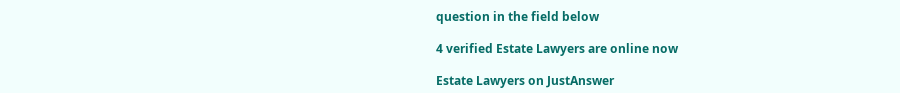question in the field below

4 verified Estate Lawyers are online now

Estate Lawyers on JustAnswer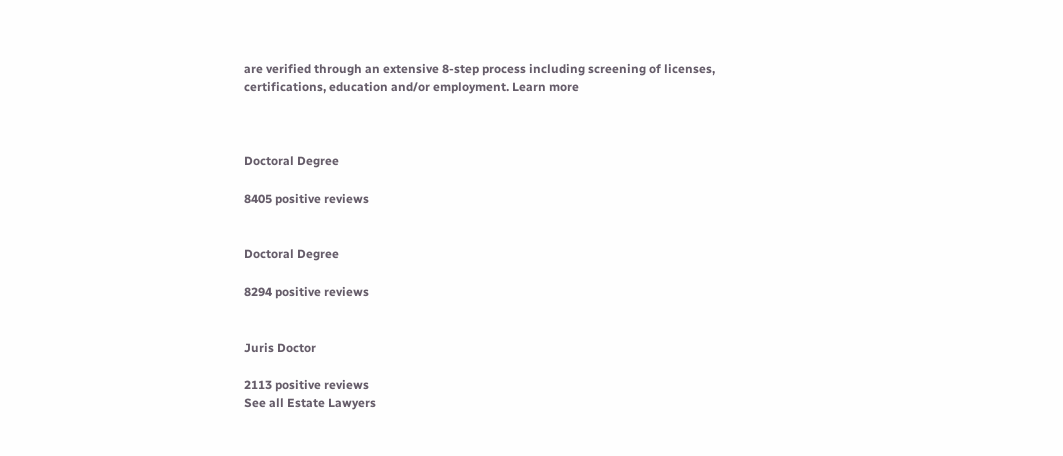are verified through an extensive 8-step process including screening of licenses, certifications, education and/or employment. Learn more



Doctoral Degree

8405 positive reviews


Doctoral Degree

8294 positive reviews


Juris Doctor

2113 positive reviews
See all Estate Lawyers